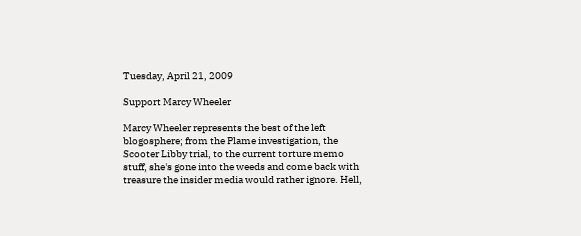Tuesday, April 21, 2009

Support Marcy Wheeler

Marcy Wheeler represents the best of the left blogosphere; from the Plame investigation, the Scooter Libby trial, to the current torture memo stuff, she's gone into the weeds and come back with treasure the insider media would rather ignore. Hell,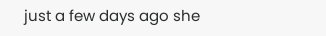just a few days ago she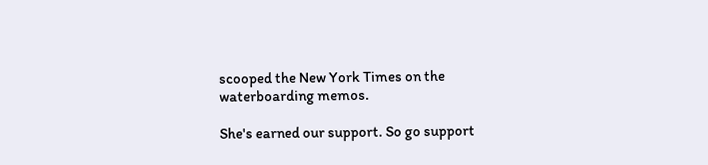scooped the New York Times on the waterboarding memos.

She's earned our support. So go support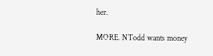her.

MORE. NTodd wants money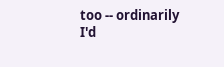too -- ordinarily I'd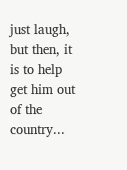just laugh, but then, it is to help get him out of the country...